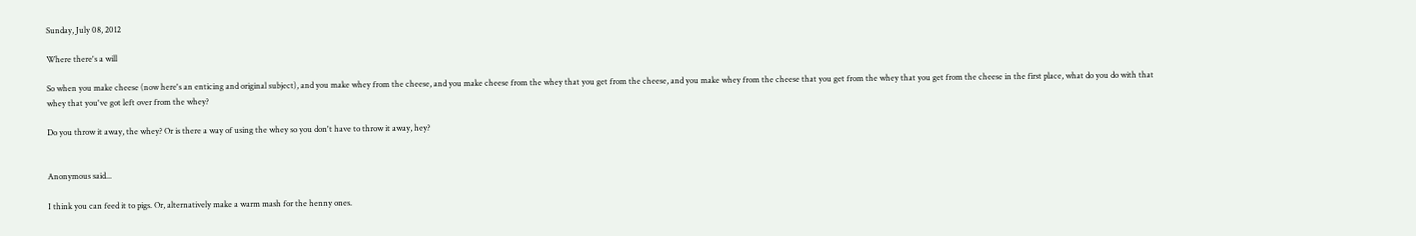Sunday, July 08, 2012

Where there's a will

So when you make cheese (now here's an enticing and original subject), and you make whey from the cheese, and you make cheese from the whey that you get from the cheese, and you make whey from the cheese that you get from the whey that you get from the cheese in the first place, what do you do with that whey that you've got left over from the whey?

Do you throw it away, the whey? Or is there a way of using the whey so you don't have to throw it away, hey?


Anonymous said...

I think you can feed it to pigs. Or, alternatively make a warm mash for the henny ones.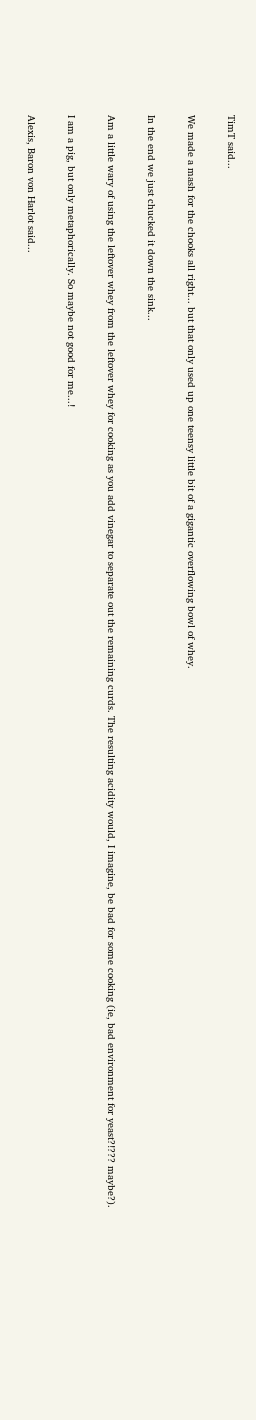TimT said...

We made a mash for the chooks all right... but that only used up one teensy little bit of a gigantic overflowing bowl of whey.

In the end we just chucked it down the sink...

Am a little wary of using the leftover whey from the leftover whey for cooking as you add vinegar to separate out the remaining curds. The resulting acidity would, I imagine, be bad for some cooking (ie, bad environment for yeast?!??? maybe?).

I am a pig, but only metaphorically. So maybe not good for me...!

Alexis, Baron von Harlot said...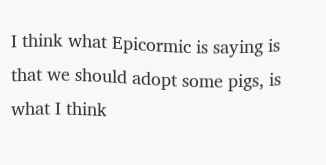I think what Epicormic is saying is that we should adopt some pigs, is what I think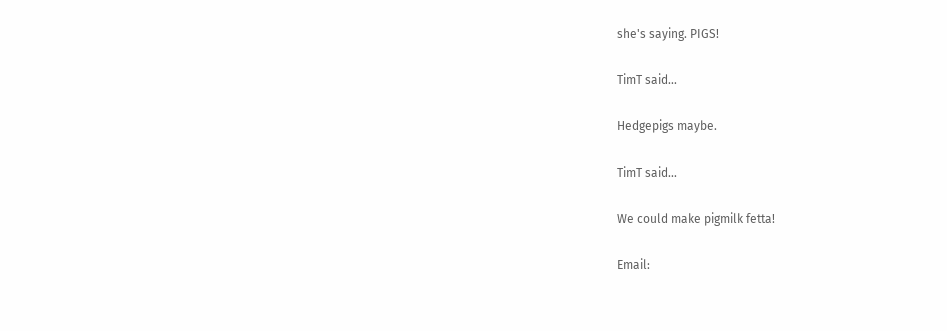she's saying. PIGS!

TimT said...

Hedgepigs maybe.

TimT said...

We could make pigmilk fetta!

Email: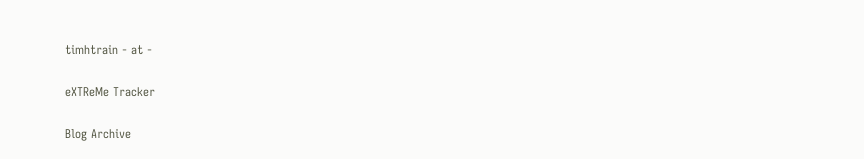timhtrain - at -

eXTReMe Tracker

Blog Archive